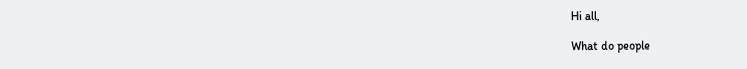Hi all,

What do people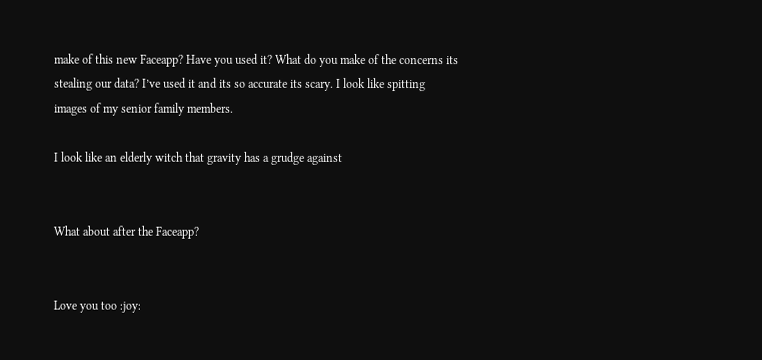make of this new Faceapp? Have you used it? What do you make of the concerns its stealing our data? I’ve used it and its so accurate its scary. I look like spitting images of my senior family members.

I look like an elderly witch that gravity has a grudge against


What about after the Faceapp?


Love you too :joy: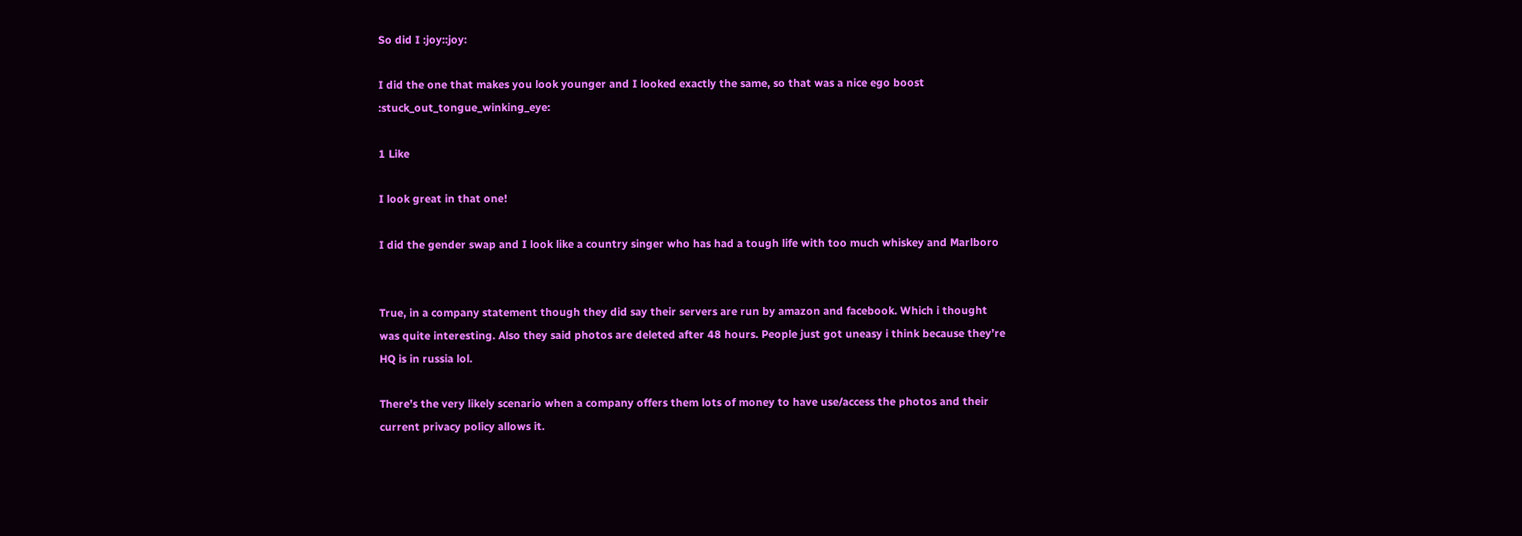So did I :joy::joy:

I did the one that makes you look younger and I looked exactly the same, so that was a nice ego boost :stuck_out_tongue_winking_eye:

1 Like

I look great in that one!

I did the gender swap and I look like a country singer who has had a tough life with too much whiskey and Marlboro


True, in a company statement though they did say their servers are run by amazon and facebook. Which i thought was quite interesting. Also they said photos are deleted after 48 hours. People just got uneasy i think because they’re HQ is in russia lol.

There’s the very likely scenario when a company offers them lots of money to have use/access the photos and their current privacy policy allows it.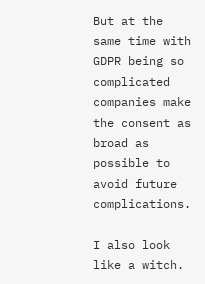But at the same time with GDPR being so complicated companies make the consent as broad as possible to avoid future complications.

I also look like a witch.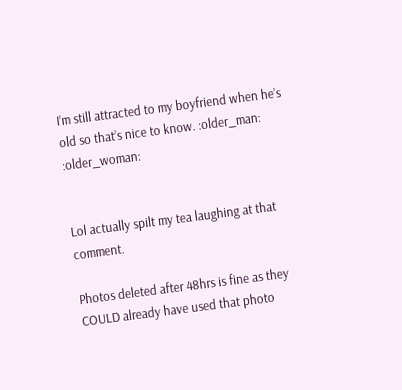I’m still attracted to my boyfriend when he’s old so that’s nice to know. :older_man: :older_woman:


Lol actually spilt my tea laughing at that comment.

Photos deleted after 48hrs is fine as they COULD already have used that photo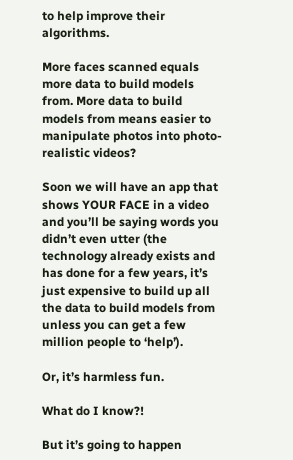to help improve their algorithms.

More faces scanned equals more data to build models from. More data to build models from means easier to manipulate photos into photo-realistic videos?

Soon we will have an app that shows YOUR FACE in a video and you’ll be saying words you didn’t even utter (the technology already exists and has done for a few years, it’s just expensive to build up all the data to build models from unless you can get a few million people to ‘help’).

Or, it’s harmless fun.

What do I know?!

But it’s going to happen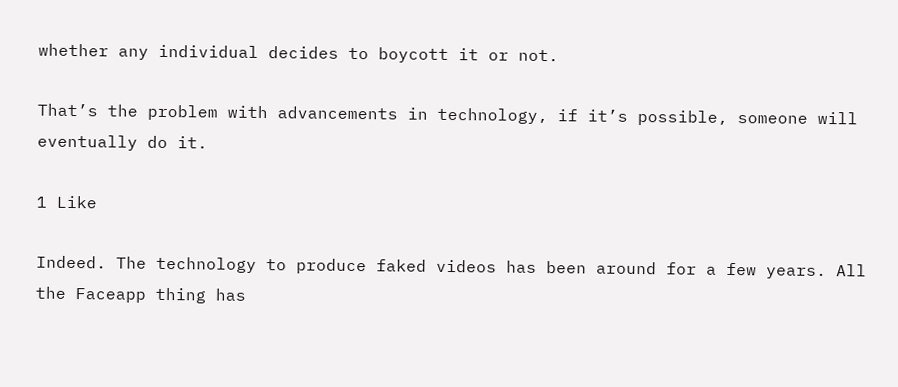whether any individual decides to boycott it or not.

That’s the problem with advancements in technology, if it’s possible, someone will eventually do it.

1 Like

Indeed. The technology to produce faked videos has been around for a few years. All the Faceapp thing has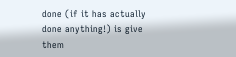done (if it has actually done anything!) is give them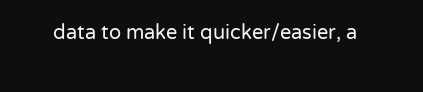data to make it quicker/easier, a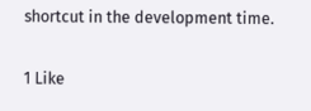shortcut in the development time.

1 Like